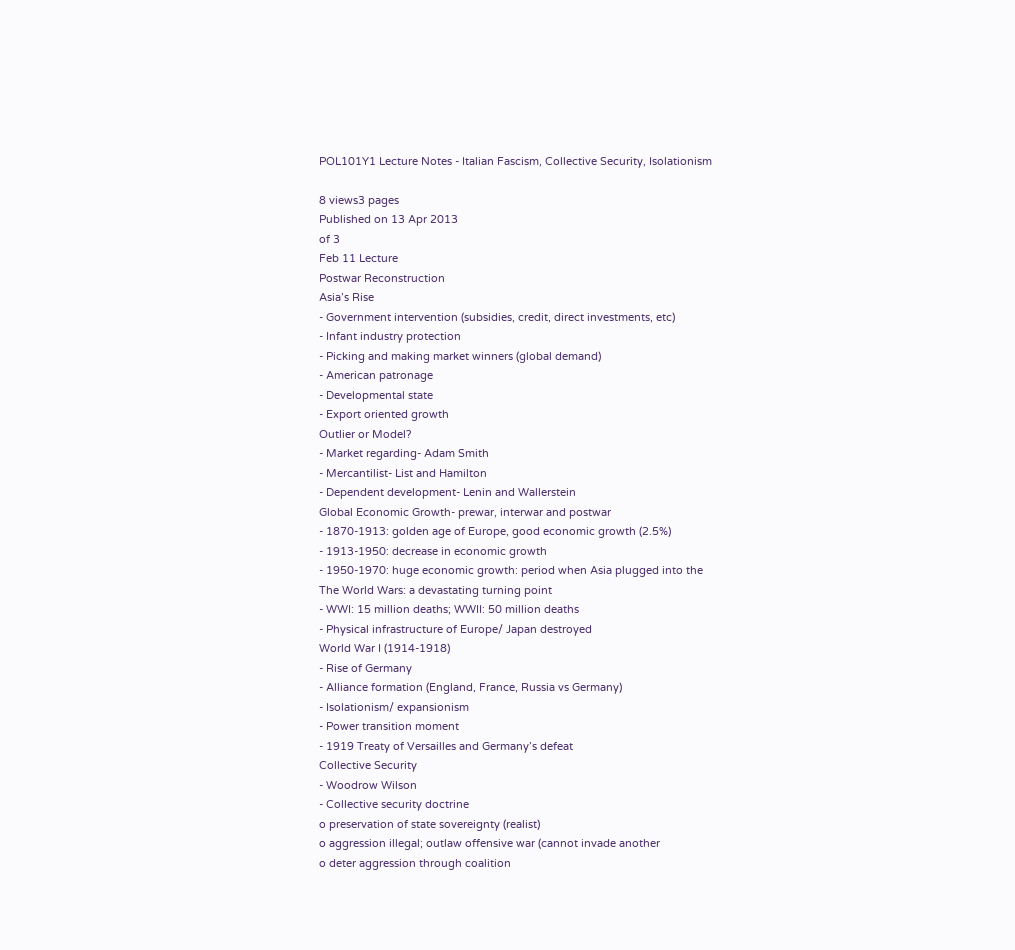POL101Y1 Lecture Notes - Italian Fascism, Collective Security, Isolationism

8 views3 pages
Published on 13 Apr 2013
of 3
Feb 11 Lecture
Postwar Reconstruction
Asia’s Rise
- Government intervention (subsidies, credit, direct investments, etc)
- Infant industry protection
- Picking and making market winners (global demand)
- American patronage
- Developmental state
- Export oriented growth
Outlier or Model?
- Market regarding- Adam Smith
- Mercantilist- List and Hamilton
- Dependent development- Lenin and Wallerstein
Global Economic Growth- prewar, interwar and postwar
- 1870-1913: golden age of Europe, good economic growth (2.5%)
- 1913-1950: decrease in economic growth
- 1950-1970: huge economic growth: period when Asia plugged into the
The World Wars: a devastating turning point
- WWI: 15 million deaths; WWII: 50 million deaths
- Physical infrastructure of Europe/ Japan destroyed
World War I (1914-1918)
- Rise of Germany
- Alliance formation (England, France, Russia vs Germany)
- Isolationism/ expansionism
- Power transition moment
- 1919 Treaty of Versailles and Germany’s defeat
Collective Security
- Woodrow Wilson
- Collective security doctrine
o preservation of state sovereignty (realist)
o aggression illegal; outlaw offensive war (cannot invade another
o deter aggression through coalition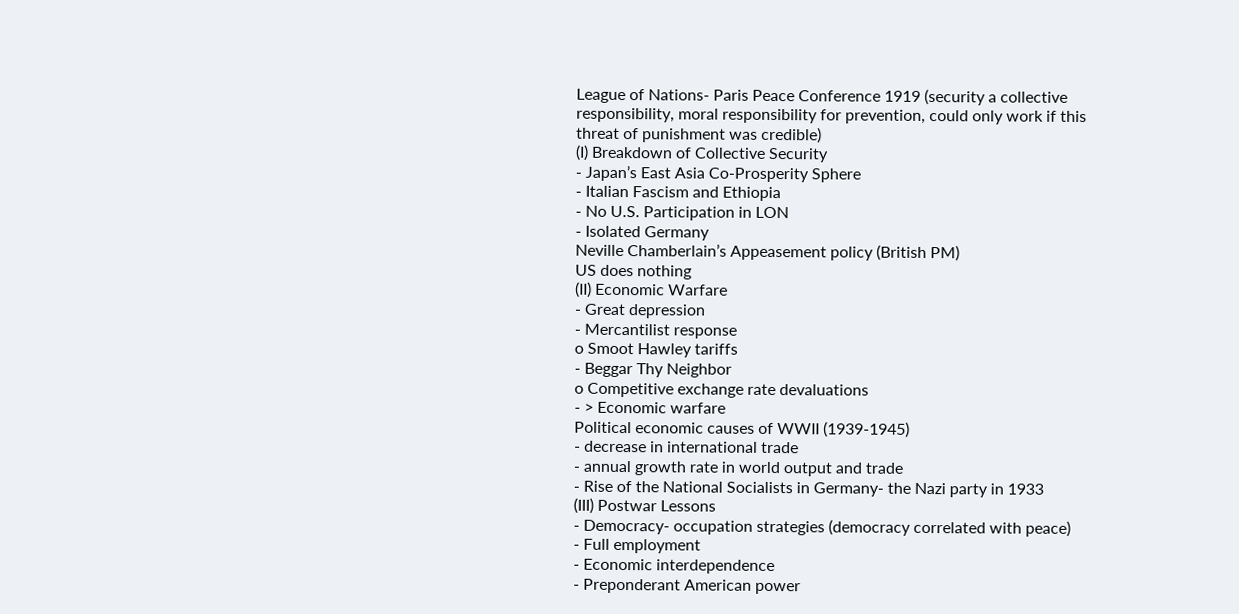League of Nations- Paris Peace Conference 1919 (security a collective
responsibility, moral responsibility for prevention, could only work if this
threat of punishment was credible)
(I) Breakdown of Collective Security
- Japan’s East Asia Co-Prosperity Sphere
- Italian Fascism and Ethiopia
- No U.S. Participation in LON
- Isolated Germany
Neville Chamberlain’s Appeasement policy (British PM)
US does nothing
(II) Economic Warfare
- Great depression
- Mercantilist response
o Smoot Hawley tariffs
- Beggar Thy Neighbor
o Competitive exchange rate devaluations
- > Economic warfare
Political economic causes of WWII (1939-1945)
- decrease in international trade
- annual growth rate in world output and trade
- Rise of the National Socialists in Germany- the Nazi party in 1933
(III) Postwar Lessons
- Democracy- occupation strategies (democracy correlated with peace)
- Full employment
- Economic interdependence
- Preponderant American power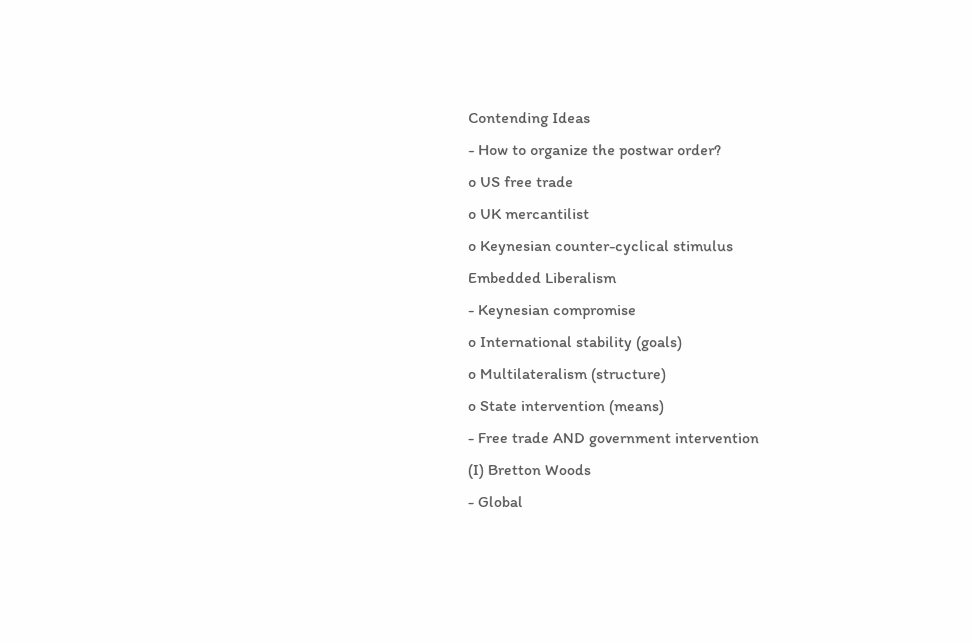Contending Ideas
- How to organize the postwar order?
o US free trade
o UK mercantilist
o Keynesian counter-cyclical stimulus
Embedded Liberalism
- Keynesian compromise
o International stability (goals)
o Multilateralism (structure)
o State intervention (means)
- Free trade AND government intervention
(I) Bretton Woods
- Global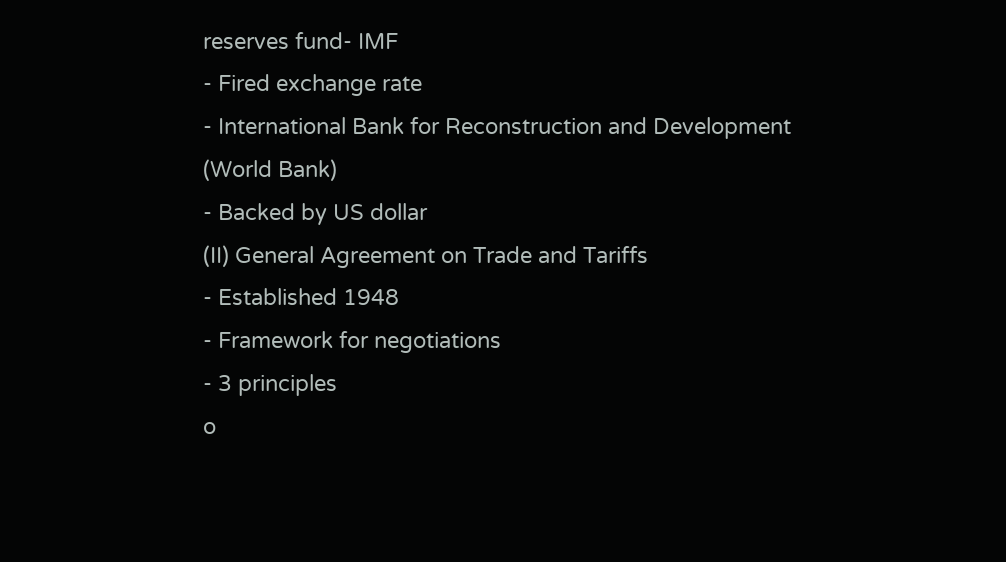reserves fund- IMF
- Fired exchange rate
- International Bank for Reconstruction and Development (World Bank)
- Backed by US dollar
(II) General Agreement on Trade and Tariffs
- Established 1948
- Framework for negotiations
- 3 principles
o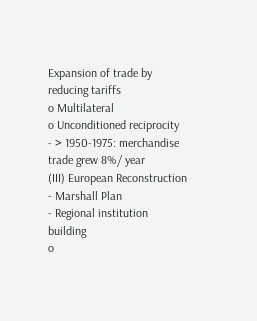Expansion of trade by reducing tariffs
o Multilateral
o Unconditioned reciprocity
- > 1950-1975: merchandise trade grew 8%/ year
(III) European Reconstruction
- Marshall Plan
- Regional institution building
o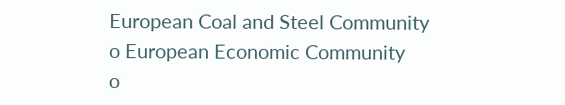European Coal and Steel Community
o European Economic Community
o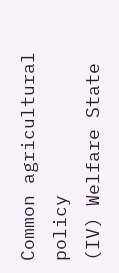Common agricultural policy
(IV) Welfare State